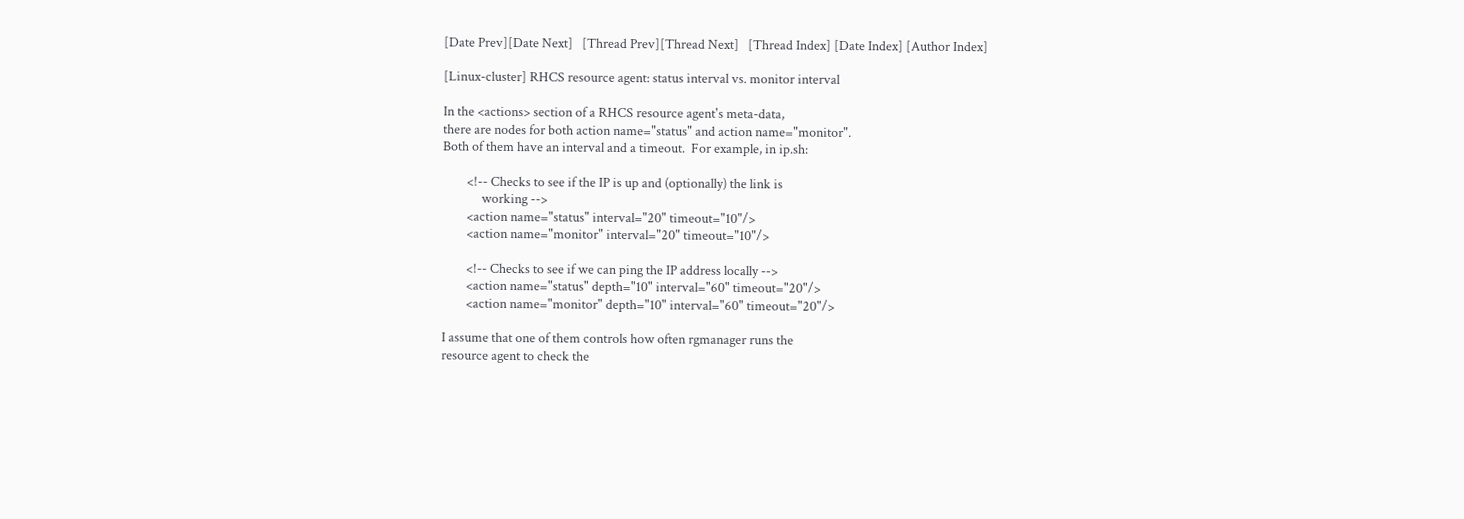[Date Prev][Date Next]   [Thread Prev][Thread Next]   [Thread Index] [Date Index] [Author Index]

[Linux-cluster] RHCS resource agent: status interval vs. monitor interval

In the <actions> section of a RHCS resource agent's meta-data,
there are nodes for both action name="status" and action name="monitor".
Both of them have an interval and a timeout.  For example, in ip.sh:

        <!-- Checks to see if the IP is up and (optionally) the link is
             working -->
        <action name="status" interval="20" timeout="10"/>
        <action name="monitor" interval="20" timeout="10"/>

        <!-- Checks to see if we can ping the IP address locally -->
        <action name="status" depth="10" interval="60" timeout="20"/>
        <action name="monitor" depth="10" interval="60" timeout="20"/>

I assume that one of them controls how often rgmanager runs the
resource agent to check the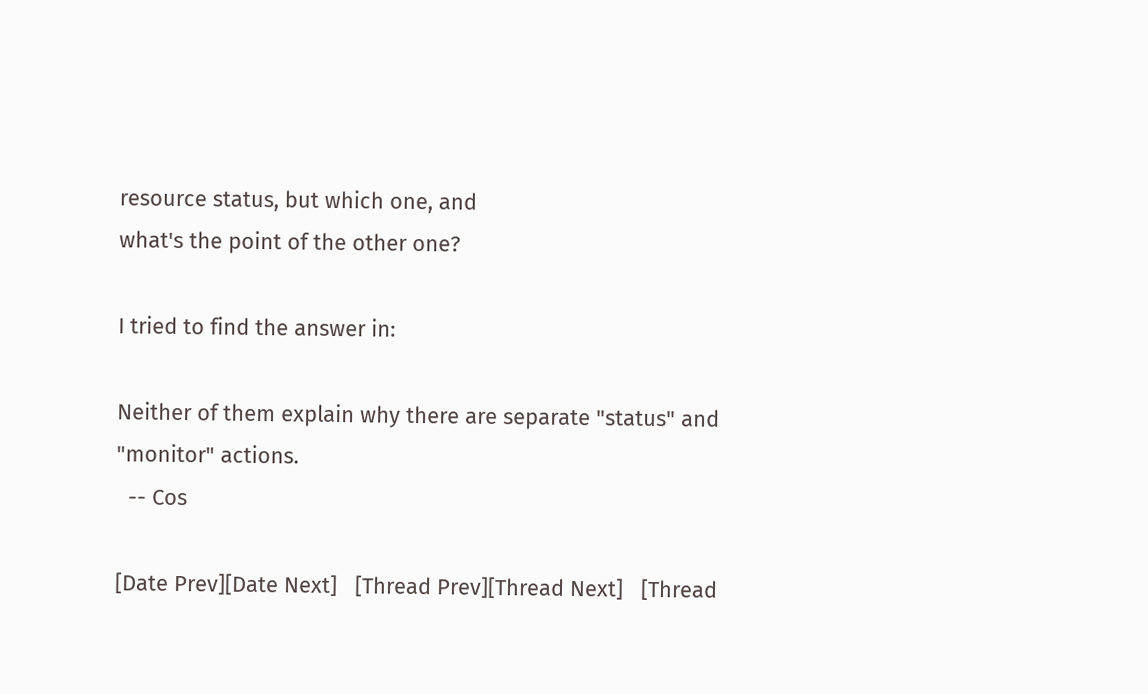resource status, but which one, and
what's the point of the other one?

I tried to find the answer in:

Neither of them explain why there are separate "status" and "monitor" actions.
  -- Cos

[Date Prev][Date Next]   [Thread Prev][Thread Next]   [Thread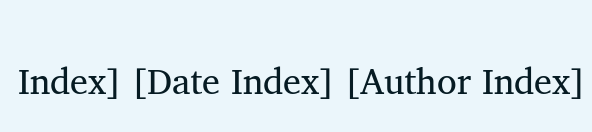Index] [Date Index] [Author Index]